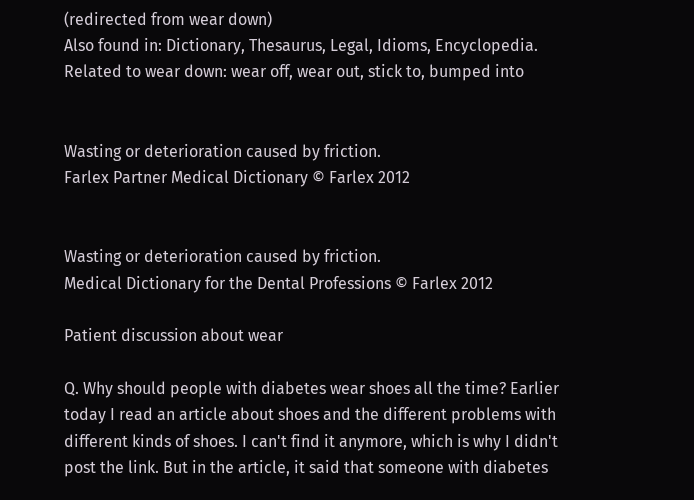(redirected from wear down)
Also found in: Dictionary, Thesaurus, Legal, Idioms, Encyclopedia.
Related to wear down: wear off, wear out, stick to, bumped into


Wasting or deterioration caused by friction.
Farlex Partner Medical Dictionary © Farlex 2012


Wasting or deterioration caused by friction.
Medical Dictionary for the Dental Professions © Farlex 2012

Patient discussion about wear

Q. Why should people with diabetes wear shoes all the time? Earlier today I read an article about shoes and the different problems with different kinds of shoes. I can't find it anymore, which is why I didn't post the link. But in the article, it said that someone with diabetes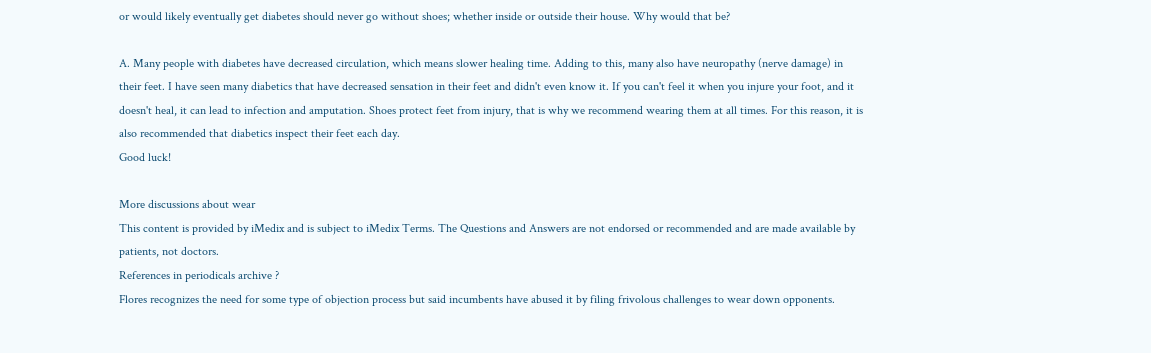or would likely eventually get diabetes should never go without shoes; whether inside or outside their house. Why would that be?

A. Many people with diabetes have decreased circulation, which means slower healing time. Adding to this, many also have neuropathy (nerve damage) in their feet. I have seen many diabetics that have decreased sensation in their feet and didn't even know it. If you can't feel it when you injure your foot, and it doesn't heal, it can lead to infection and amputation. Shoes protect feet from injury, that is why we recommend wearing them at all times. For this reason, it is also recommended that diabetics inspect their feet each day.
Good luck!

More discussions about wear
This content is provided by iMedix and is subject to iMedix Terms. The Questions and Answers are not endorsed or recommended and are made available by patients, not doctors.
References in periodicals archive ?
Flores recognizes the need for some type of objection process but said incumbents have abused it by filing frivolous challenges to wear down opponents.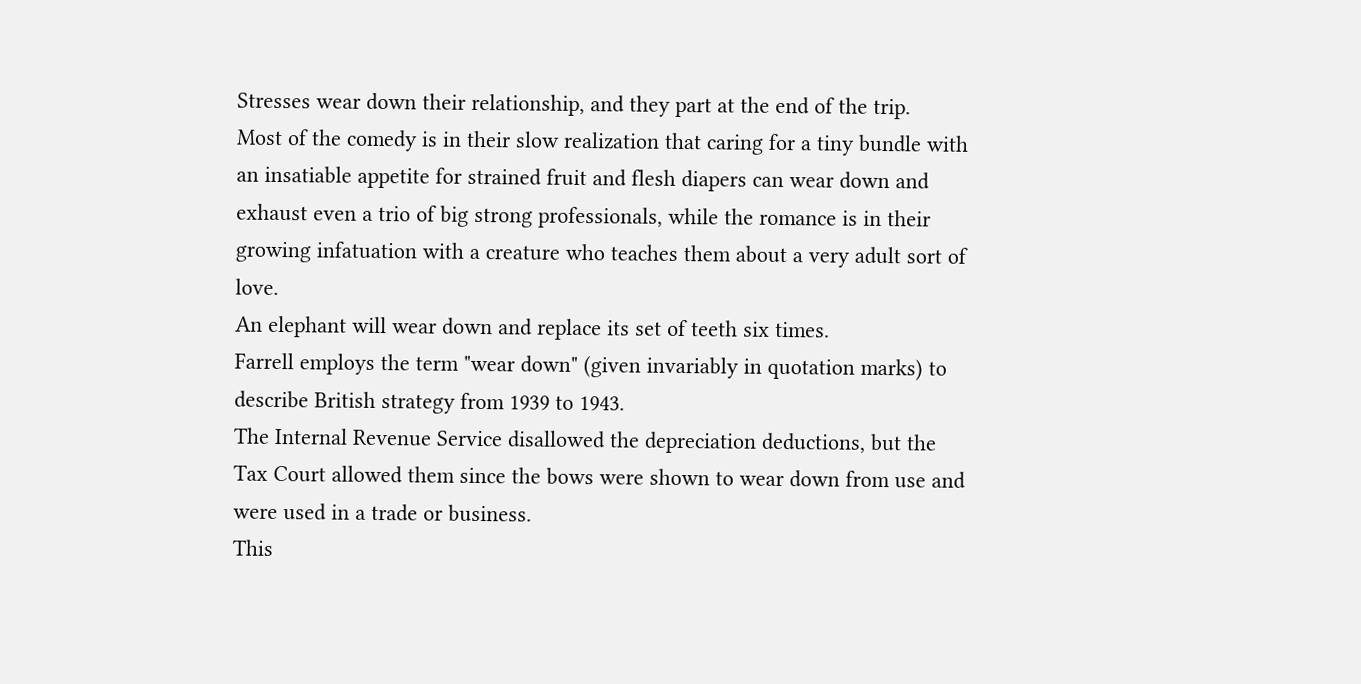Stresses wear down their relationship, and they part at the end of the trip.
Most of the comedy is in their slow realization that caring for a tiny bundle with an insatiable appetite for strained fruit and flesh diapers can wear down and exhaust even a trio of big strong professionals, while the romance is in their growing infatuation with a creature who teaches them about a very adult sort of love.
An elephant will wear down and replace its set of teeth six times.
Farrell employs the term "wear down" (given invariably in quotation marks) to describe British strategy from 1939 to 1943.
The Internal Revenue Service disallowed the depreciation deductions, but the Tax Court allowed them since the bows were shown to wear down from use and were used in a trade or business.
This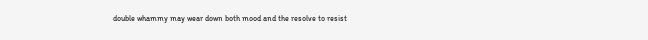double whammy may wear down both mood and the resolve to resist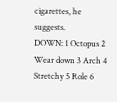cigarettes, he suggests.
DOWN: 1 Octopus 2 Wear down 3 Arch 4 Stretchy 5 Role 6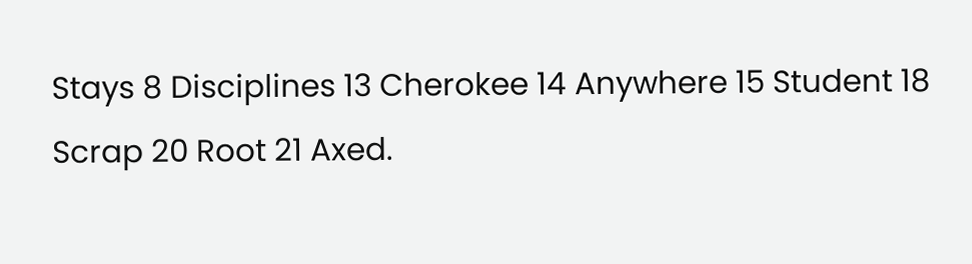Stays 8 Disciplines 13 Cherokee 14 Anywhere 15 Student 18 Scrap 20 Root 21 Axed.